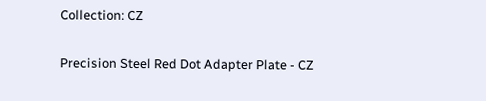Collection: CZ

Precision Steel Red Dot Adapter Plate - CZ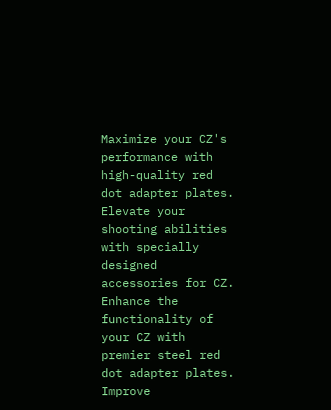Maximize your CZ's performance with high-quality red dot adapter plates. Elevate your shooting abilities with specially designed accessories for CZ. Enhance the functionality of your CZ with premier steel red dot adapter plates. Improve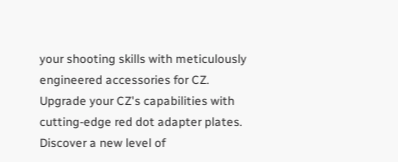your shooting skills with meticulously engineered accessories for CZ. Upgrade your CZ's capabilities with cutting-edge red dot adapter plates. Discover a new level of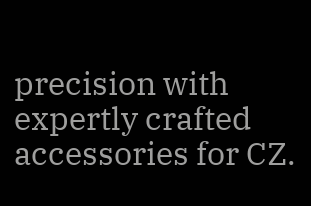precision with expertly crafted accessories for CZ.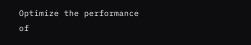Optimize the performance of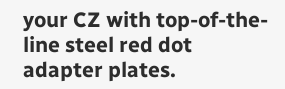your CZ with top-of-the-line steel red dot adapter plates.